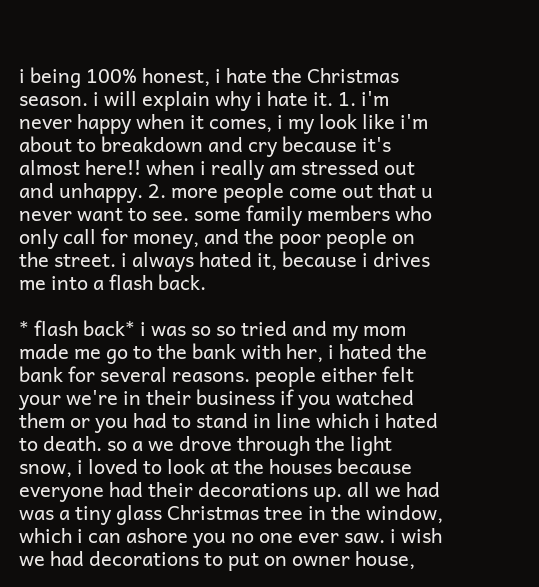i being 100% honest, i hate the Christmas season. i will explain why i hate it. 1. i'm never happy when it comes, i my look like i'm about to breakdown and cry because it's almost here!! when i really am stressed out and unhappy. 2. more people come out that u never want to see. some family members who only call for money, and the poor people on the street. i always hated it, because i drives me into a flash back.

* flash back* i was so so tried and my mom made me go to the bank with her, i hated the bank for several reasons. people either felt your we're in their business if you watched them or you had to stand in line which i hated to death. so a we drove through the light snow, i loved to look at the houses because everyone had their decorations up. all we had was a tiny glass Christmas tree in the window, which i can ashore you no one ever saw. i wish we had decorations to put on owner house,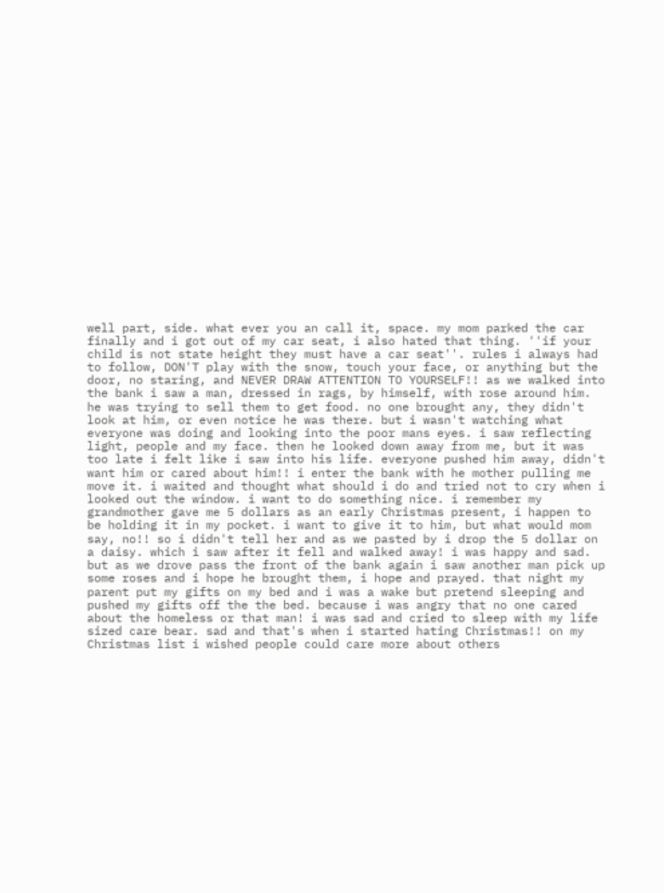well part, side. what ever you an call it, space. my mom parked the car finally and i got out of my car seat, i also hated that thing. ''if your child is not state height they must have a car seat''. rules i always had to follow, DON'T play with the snow, touch your face, or anything but the door, no staring, and NEVER DRAW ATTENTION TO YOURSELF!! as we walked into the bank i saw a man, dressed in rags, by himself, with rose around him. he was trying to sell them to get food. no one brought any, they didn't look at him, or even notice he was there. but i wasn't watching what everyone was doing and looking into the poor mans eyes. i saw reflecting light, people and my face. then he looked down away from me, but it was too late i felt like i saw into his life. everyone pushed him away, didn't want him or cared about him!! i enter the bank with he mother pulling me move it. i waited and thought what should i do and tried not to cry when i looked out the window. i want to do something nice. i remember my grandmother gave me 5 dollars as an early Christmas present, i happen to be holding it in my pocket. i want to give it to him, but what would mom say, no!! so i didn't tell her and as we pasted by i drop the 5 dollar on a daisy. which i saw after it fell and walked away! i was happy and sad. but as we drove pass the front of the bank again i saw another man pick up some roses and i hope he brought them, i hope and prayed. that night my parent put my gifts on my bed and i was a wake but pretend sleeping and pushed my gifts off the the bed. because i was angry that no one cared about the homeless or that man! i was sad and cried to sleep with my life sized care bear. sad and that's when i started hating Christmas!! on my Christmas list i wished people could care more about others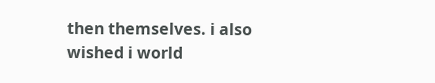then themselves. i also wished i world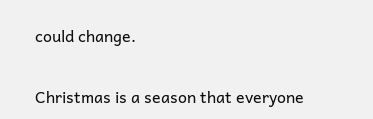could change.

Christmas is a season that everyone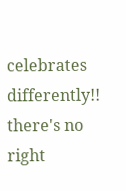celebrates differently!! there's no right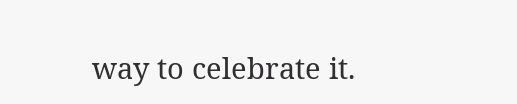way to celebrate it.